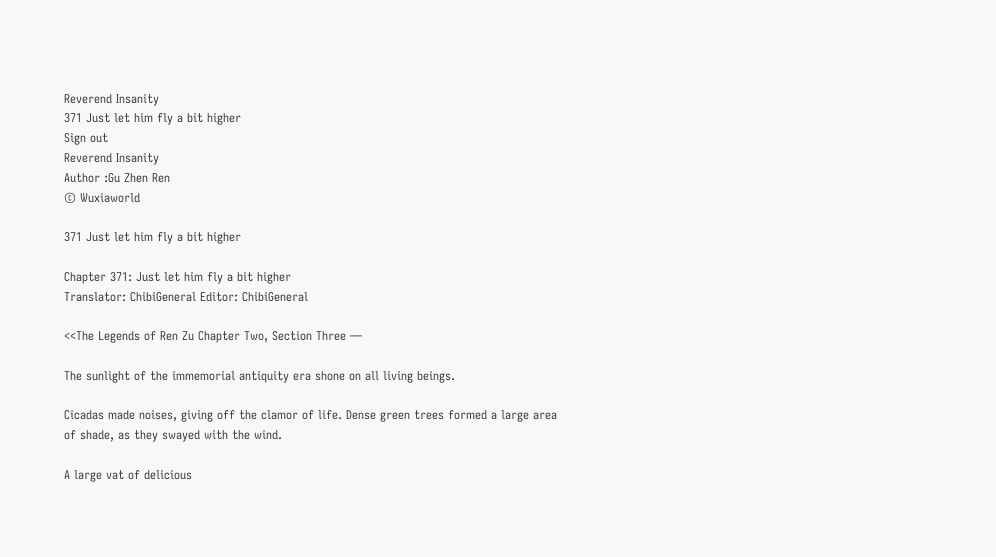Reverend Insanity
371 Just let him fly a bit higher
Sign out
Reverend Insanity
Author :Gu Zhen Ren
© Wuxiaworld

371 Just let him fly a bit higher

Chapter 371: Just let him fly a bit higher
Translator: ChibiGeneral Editor: ChibiGeneral

<<The Legends of Ren Zu Chapter Two, Section Three —

The sunlight of the immemorial antiquity era shone on all living beings.

Cicadas made noises, giving off the clamor of life. Dense green trees formed a large area of shade, as they swayed with the wind.

A large vat of delicious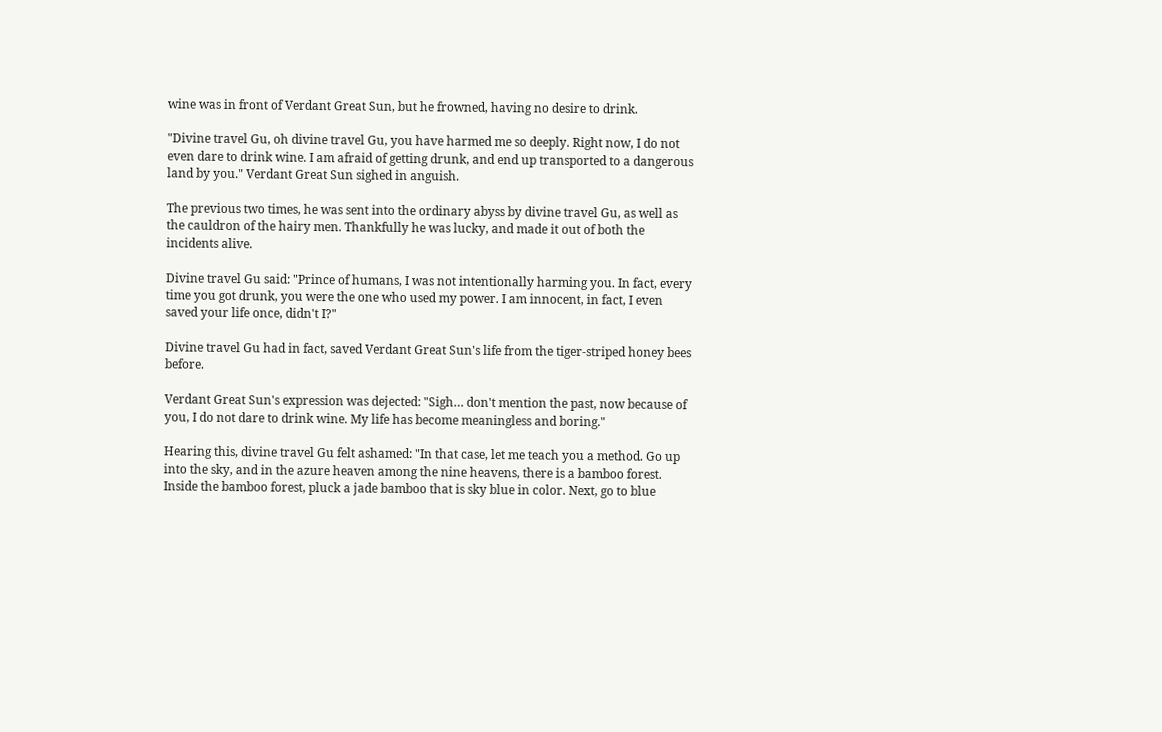wine was in front of Verdant Great Sun, but he frowned, having no desire to drink.

"Divine travel Gu, oh divine travel Gu, you have harmed me so deeply. Right now, I do not even dare to drink wine. I am afraid of getting drunk, and end up transported to a dangerous land by you." Verdant Great Sun sighed in anguish.

The previous two times, he was sent into the ordinary abyss by divine travel Gu, as well as the cauldron of the hairy men. Thankfully he was lucky, and made it out of both the incidents alive.

Divine travel Gu said: "Prince of humans, I was not intentionally harming you. In fact, every time you got drunk, you were the one who used my power. I am innocent, in fact, I even saved your life once, didn't I?"

Divine travel Gu had in fact, saved Verdant Great Sun's life from the tiger-striped honey bees before.

Verdant Great Sun's expression was dejected: "Sigh… don't mention the past, now because of you, I do not dare to drink wine. My life has become meaningless and boring."

Hearing this, divine travel Gu felt ashamed: "In that case, let me teach you a method. Go up into the sky, and in the azure heaven among the nine heavens, there is a bamboo forest. Inside the bamboo forest, pluck a jade bamboo that is sky blue in color. Next, go to blue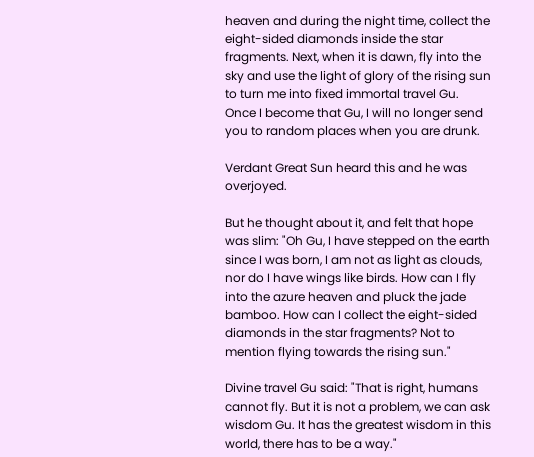heaven and during the night time, collect the eight-sided diamonds inside the star fragments. Next, when it is dawn, fly into the sky and use the light of glory of the rising sun to turn me into fixed immortal travel Gu. Once I become that Gu, I will no longer send you to random places when you are drunk.

Verdant Great Sun heard this and he was overjoyed.

But he thought about it, and felt that hope was slim: "Oh Gu, I have stepped on the earth since I was born, I am not as light as clouds, nor do I have wings like birds. How can I fly into the azure heaven and pluck the jade bamboo. How can I collect the eight-sided diamonds in the star fragments? Not to mention flying towards the rising sun."

Divine travel Gu said: "That is right, humans cannot fly. But it is not a problem, we can ask wisdom Gu. It has the greatest wisdom in this world, there has to be a way."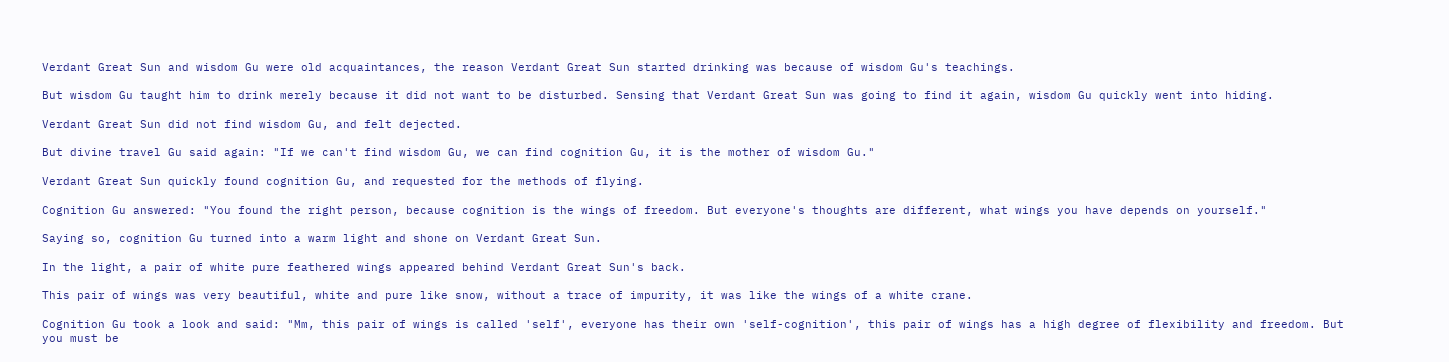Verdant Great Sun and wisdom Gu were old acquaintances, the reason Verdant Great Sun started drinking was because of wisdom Gu's teachings.

But wisdom Gu taught him to drink merely because it did not want to be disturbed. Sensing that Verdant Great Sun was going to find it again, wisdom Gu quickly went into hiding.

Verdant Great Sun did not find wisdom Gu, and felt dejected.

But divine travel Gu said again: "If we can't find wisdom Gu, we can find cognition Gu, it is the mother of wisdom Gu."

Verdant Great Sun quickly found cognition Gu, and requested for the methods of flying.

Cognition Gu answered: "You found the right person, because cognition is the wings of freedom. But everyone's thoughts are different, what wings you have depends on yourself."

Saying so, cognition Gu turned into a warm light and shone on Verdant Great Sun.

In the light, a pair of white pure feathered wings appeared behind Verdant Great Sun's back.

This pair of wings was very beautiful, white and pure like snow, without a trace of impurity, it was like the wings of a white crane.

Cognition Gu took a look and said: "Mm, this pair of wings is called 'self', everyone has their own 'self-cognition', this pair of wings has a high degree of flexibility and freedom. But you must be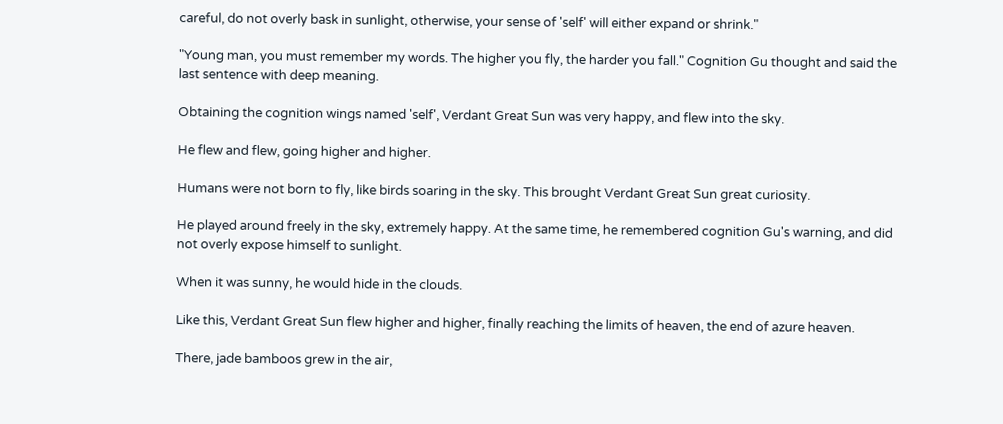careful, do not overly bask in sunlight, otherwise, your sense of 'self' will either expand or shrink."

"Young man, you must remember my words. The higher you fly, the harder you fall." Cognition Gu thought and said the last sentence with deep meaning.

Obtaining the cognition wings named 'self', Verdant Great Sun was very happy, and flew into the sky.

He flew and flew, going higher and higher.

Humans were not born to fly, like birds soaring in the sky. This brought Verdant Great Sun great curiosity.

He played around freely in the sky, extremely happy. At the same time, he remembered cognition Gu's warning, and did not overly expose himself to sunlight.

When it was sunny, he would hide in the clouds.

Like this, Verdant Great Sun flew higher and higher, finally reaching the limits of heaven, the end of azure heaven.

There, jade bamboos grew in the air,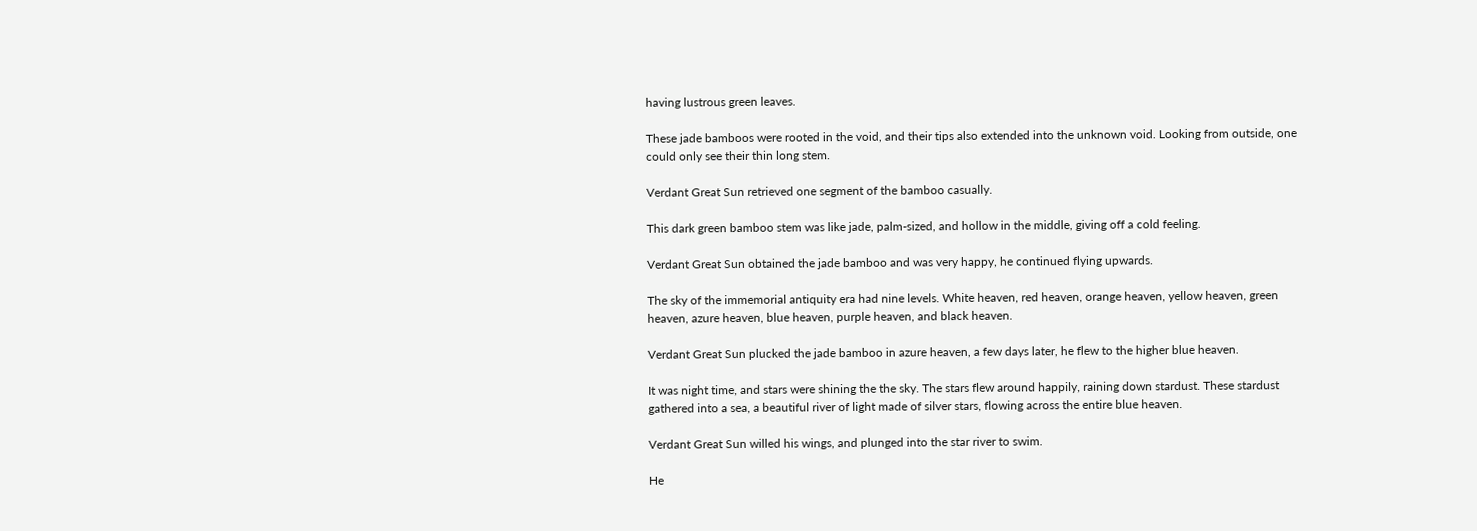having lustrous green leaves.

These jade bamboos were rooted in the void, and their tips also extended into the unknown void. Looking from outside, one could only see their thin long stem.

Verdant Great Sun retrieved one segment of the bamboo casually.

This dark green bamboo stem was like jade, palm-sized, and hollow in the middle, giving off a cold feeling.

Verdant Great Sun obtained the jade bamboo and was very happy, he continued flying upwards.

The sky of the immemorial antiquity era had nine levels. White heaven, red heaven, orange heaven, yellow heaven, green heaven, azure heaven, blue heaven, purple heaven, and black heaven.

Verdant Great Sun plucked the jade bamboo in azure heaven, a few days later, he flew to the higher blue heaven.

It was night time, and stars were shining the the sky. The stars flew around happily, raining down stardust. These stardust gathered into a sea, a beautiful river of light made of silver stars, flowing across the entire blue heaven.

Verdant Great Sun willed his wings, and plunged into the star river to swim.

He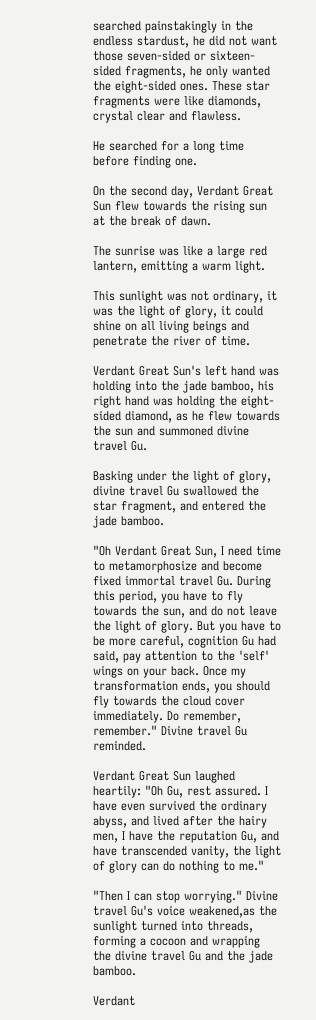searched painstakingly in the endless stardust, he did not want those seven-sided or sixteen-sided fragments, he only wanted the eight-sided ones. These star fragments were like diamonds, crystal clear and flawless.

He searched for a long time before finding one.

On the second day, Verdant Great Sun flew towards the rising sun at the break of dawn.

The sunrise was like a large red lantern, emitting a warm light.

This sunlight was not ordinary, it was the light of glory, it could shine on all living beings and penetrate the river of time.

Verdant Great Sun's left hand was holding into the jade bamboo, his right hand was holding the eight-sided diamond, as he flew towards the sun and summoned divine travel Gu.

Basking under the light of glory, divine travel Gu swallowed the star fragment, and entered the jade bamboo.

"Oh Verdant Great Sun, I need time to metamorphosize and become fixed immortal travel Gu. During this period, you have to fly towards the sun, and do not leave the light of glory. But you have to be more careful, cognition Gu had said, pay attention to the 'self' wings on your back. Once my transformation ends, you should fly towards the cloud cover immediately. Do remember, remember." Divine travel Gu reminded.

Verdant Great Sun laughed heartily: "Oh Gu, rest assured. I have even survived the ordinary abyss, and lived after the hairy men, I have the reputation Gu, and have transcended vanity, the light of glory can do nothing to me."

"Then I can stop worrying." Divine travel Gu's voice weakened,as the sunlight turned into threads, forming a cocoon and wrapping the divine travel Gu and the jade bamboo.

Verdant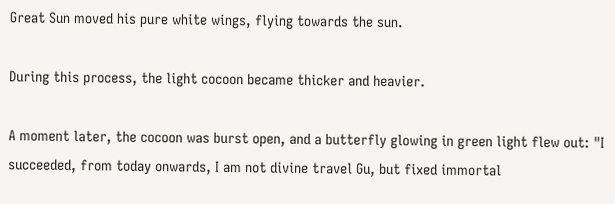Great Sun moved his pure white wings, flying towards the sun.

During this process, the light cocoon became thicker and heavier.

A moment later, the cocoon was burst open, and a butterfly glowing in green light flew out: "I succeeded, from today onwards, I am not divine travel Gu, but fixed immortal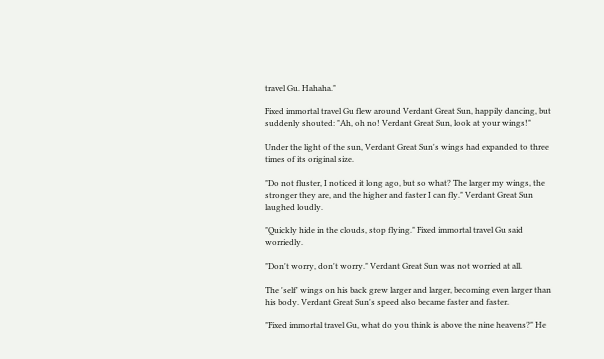travel Gu. Hahaha."

Fixed immortal travel Gu flew around Verdant Great Sun, happily dancing, but suddenly shouted: "Ah, oh no! Verdant Great Sun, look at your wings!"

Under the light of the sun, Verdant Great Sun's wings had expanded to three times of its original size.

"Do not fluster, I noticed it long ago, but so what? The larger my wings, the stronger they are, and the higher and faster I can fly." Verdant Great Sun laughed loudly.

"Quickly hide in the clouds, stop flying." Fixed immortal travel Gu said worriedly.

"Don't worry, don't worry." Verdant Great Sun was not worried at all.

The 'self' wings on his back grew larger and larger, becoming even larger than his body. Verdant Great Sun's speed also became faster and faster.

"Fixed immortal travel Gu, what do you think is above the nine heavens?" He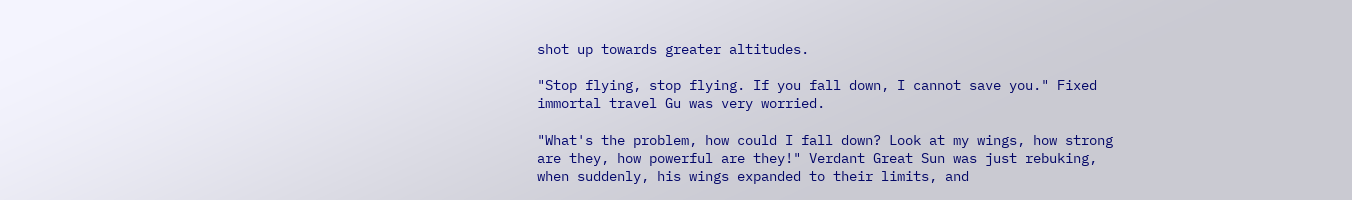shot up towards greater altitudes.

"Stop flying, stop flying. If you fall down, I cannot save you." Fixed immortal travel Gu was very worried.

"What's the problem, how could I fall down? Look at my wings, how strong are they, how powerful are they!" Verdant Great Sun was just rebuking, when suddenly, his wings expanded to their limits, and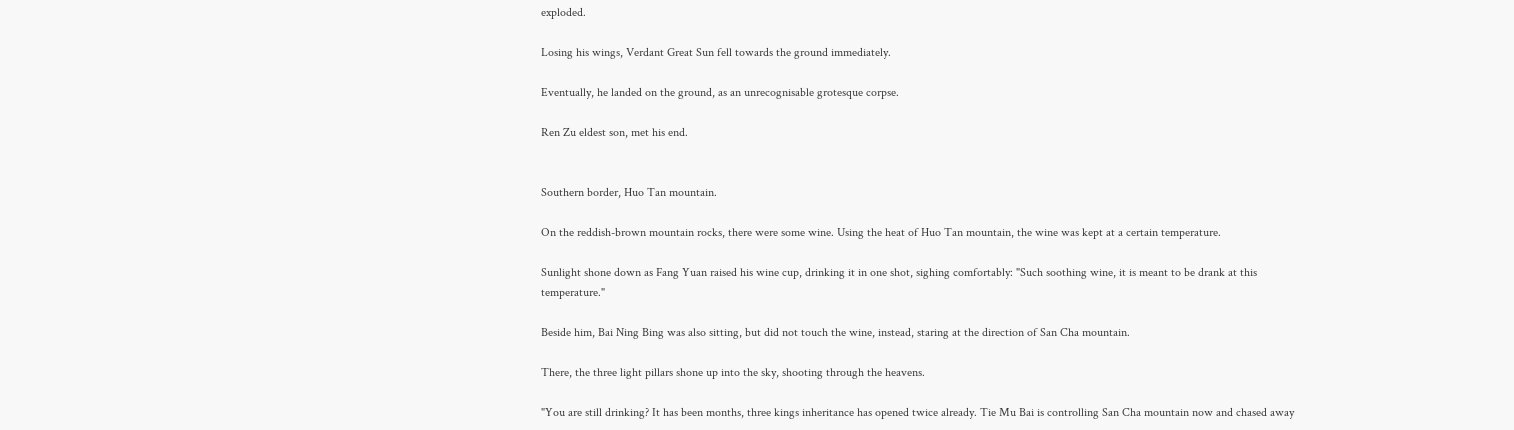exploded.

Losing his wings, Verdant Great Sun fell towards the ground immediately.

Eventually, he landed on the ground, as an unrecognisable grotesque corpse.

Ren Zu eldest son, met his end.


Southern border, Huo Tan mountain.

On the reddish-brown mountain rocks, there were some wine. Using the heat of Huo Tan mountain, the wine was kept at a certain temperature.

Sunlight shone down as Fang Yuan raised his wine cup, drinking it in one shot, sighing comfortably: "Such soothing wine, it is meant to be drank at this temperature."

Beside him, Bai Ning Bing was also sitting, but did not touch the wine, instead, staring at the direction of San Cha mountain.

There, the three light pillars shone up into the sky, shooting through the heavens.

"You are still drinking? It has been months, three kings inheritance has opened twice already. Tie Mu Bai is controlling San Cha mountain now and chased away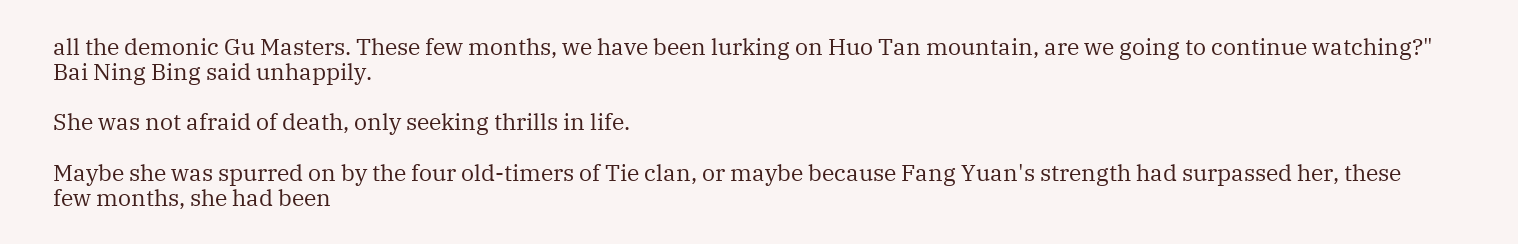all the demonic Gu Masters. These few months, we have been lurking on Huo Tan mountain, are we going to continue watching?" Bai Ning Bing said unhappily.

She was not afraid of death, only seeking thrills in life.

Maybe she was spurred on by the four old-timers of Tie clan, or maybe because Fang Yuan's strength had surpassed her, these few months, she had been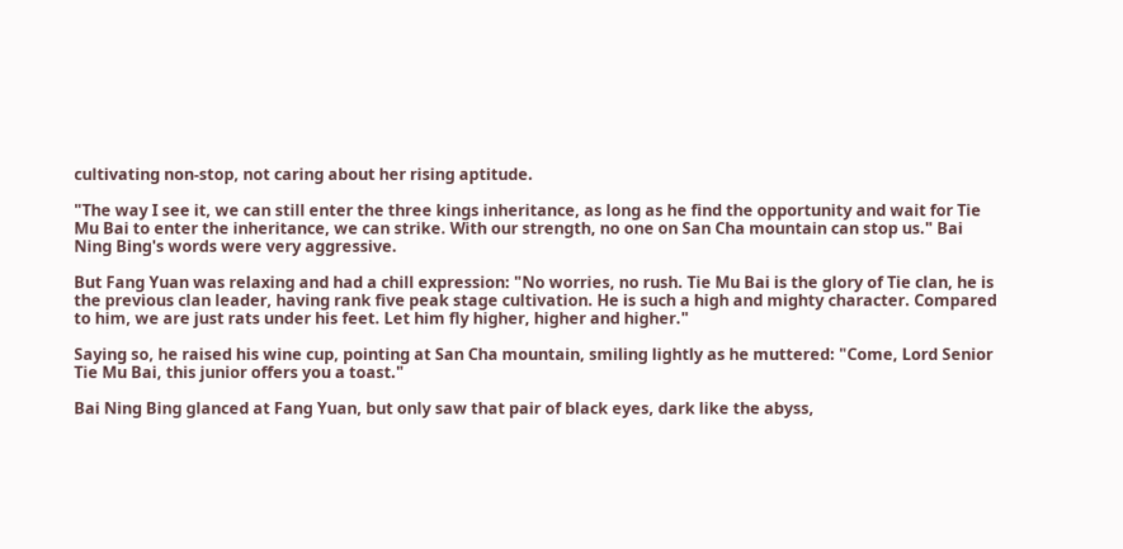cultivating non-stop, not caring about her rising aptitude.

"The way I see it, we can still enter the three kings inheritance, as long as he find the opportunity and wait for Tie Mu Bai to enter the inheritance, we can strike. With our strength, no one on San Cha mountain can stop us." Bai Ning Bing's words were very aggressive.

But Fang Yuan was relaxing and had a chill expression: "No worries, no rush. Tie Mu Bai is the glory of Tie clan, he is the previous clan leader, having rank five peak stage cultivation. He is such a high and mighty character. Compared to him, we are just rats under his feet. Let him fly higher, higher and higher."

Saying so, he raised his wine cup, pointing at San Cha mountain, smiling lightly as he muttered: "Come, Lord Senior Tie Mu Bai, this junior offers you a toast."

Bai Ning Bing glanced at Fang Yuan, but only saw that pair of black eyes, dark like the abyss,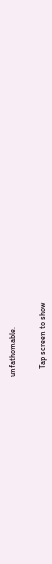unfathomable.


    Tap screen to show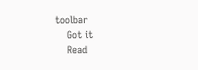toolbar
    Got it
    Read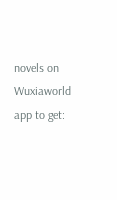novels on Wuxiaworld app to get: